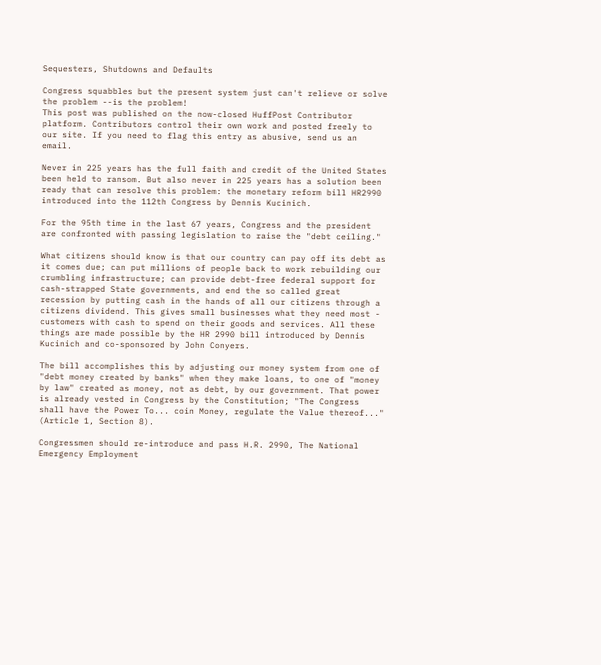Sequesters, Shutdowns and Defaults

Congress squabbles but the present system just can't relieve or solve the problem --is the problem!
This post was published on the now-closed HuffPost Contributor platform. Contributors control their own work and posted freely to our site. If you need to flag this entry as abusive, send us an email.

Never in 225 years has the full faith and credit of the United States been held to ransom. But also never in 225 years has a solution been ready that can resolve this problem: the monetary reform bill HR2990 introduced into the 112th Congress by Dennis Kucinich.

For the 95th time in the last 67 years, Congress and the president are confronted with passing legislation to raise the "debt ceiling."

What citizens should know is that our country can pay off its debt as it comes due; can put millions of people back to work rebuilding our crumbling infrastructure; can provide debt-free federal support for cash-strapped State governments, and end the so called great recession by putting cash in the hands of all our citizens through a citizens dividend. This gives small businesses what they need most - customers with cash to spend on their goods and services. All these things are made possible by the HR 2990 bill introduced by Dennis Kucinich and co-sponsored by John Conyers.

The bill accomplishes this by adjusting our money system from one of "debt money created by banks" when they make loans, to one of "money by law" created as money, not as debt, by our government. That power is already vested in Congress by the Constitution; "The Congress shall have the Power To... coin Money, regulate the Value thereof..." (Article 1, Section 8).

Congressmen should re-introduce and pass H.R. 2990, The National Emergency Employment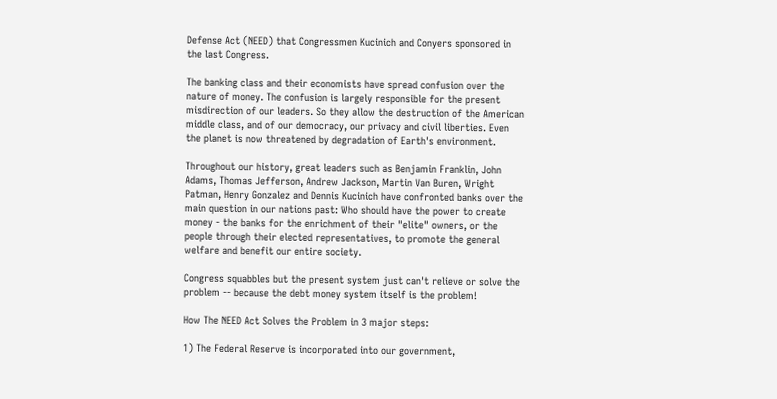Defense Act (NEED) that Congressmen Kucinich and Conyers sponsored in the last Congress.

The banking class and their economists have spread confusion over the nature of money. The confusion is largely responsible for the present misdirection of our leaders. So they allow the destruction of the American middle class, and of our democracy, our privacy and civil liberties. Even the planet is now threatened by degradation of Earth's environment.

Throughout our history, great leaders such as Benjamin Franklin, John Adams, Thomas Jefferson, Andrew Jackson, Martin Van Buren, Wright Patman, Henry Gonzalez and Dennis Kucinich have confronted banks over the main question in our nations past: Who should have the power to create money - the banks for the enrichment of their "elite" owners, or the people through their elected representatives, to promote the general welfare and benefit our entire society.

Congress squabbles but the present system just can't relieve or solve the problem -- because the debt money system itself is the problem!

How The NEED Act Solves the Problem in 3 major steps:

1) The Federal Reserve is incorporated into our government,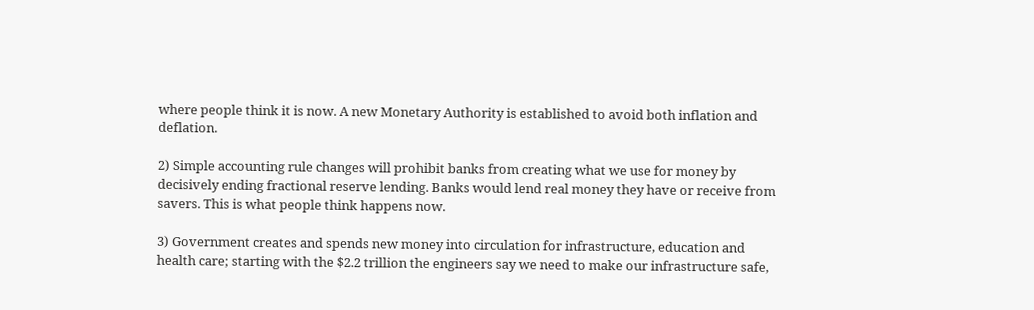where people think it is now. A new Monetary Authority is established to avoid both inflation and deflation.

2) Simple accounting rule changes will prohibit banks from creating what we use for money by decisively ending fractional reserve lending. Banks would lend real money they have or receive from savers. This is what people think happens now.

3) Government creates and spends new money into circulation for infrastructure, education and health care; starting with the $2.2 trillion the engineers say we need to make our infrastructure safe,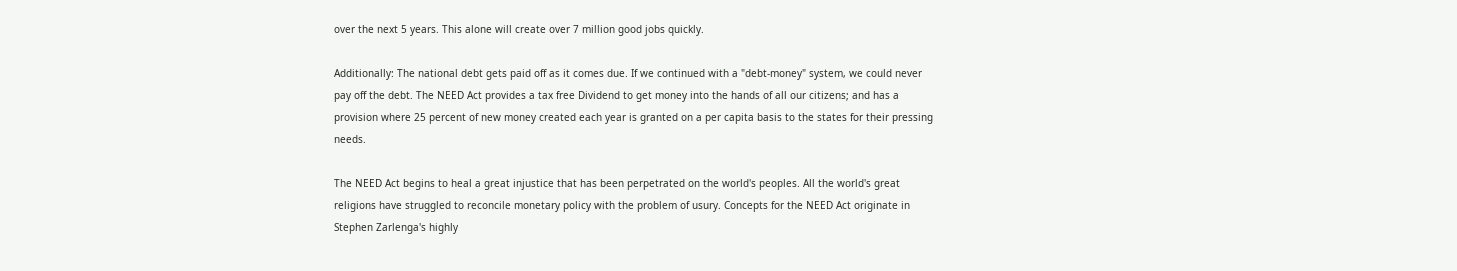over the next 5 years. This alone will create over 7 million good jobs quickly.

Additionally: The national debt gets paid off as it comes due. If we continued with a "debt-money" system, we could never pay off the debt. The NEED Act provides a tax free Dividend to get money into the hands of all our citizens; and has a provision where 25 percent of new money created each year is granted on a per capita basis to the states for their pressing needs.

The NEED Act begins to heal a great injustice that has been perpetrated on the world's peoples. All the world's great religions have struggled to reconcile monetary policy with the problem of usury. Concepts for the NEED Act originate in Stephen Zarlenga's highly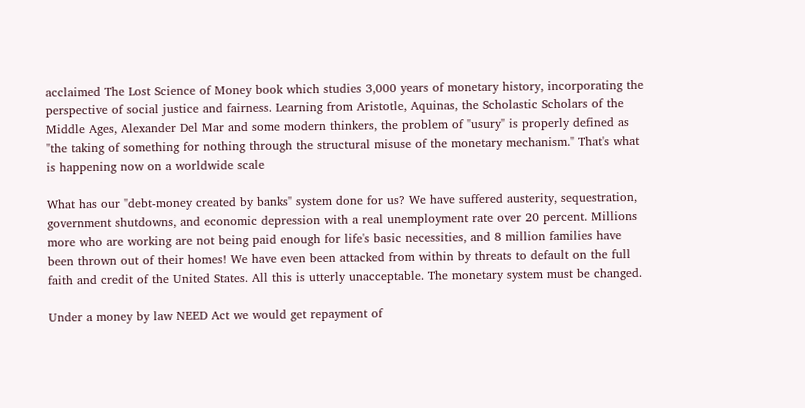acclaimed The Lost Science of Money book which studies 3,000 years of monetary history, incorporating the perspective of social justice and fairness. Learning from Aristotle, Aquinas, the Scholastic Scholars of the Middle Ages, Alexander Del Mar and some modern thinkers, the problem of "usury" is properly defined as "the taking of something for nothing through the structural misuse of the monetary mechanism." That's what is happening now on a worldwide scale

What has our "debt-money created by banks" system done for us? We have suffered austerity, sequestration, government shutdowns, and economic depression with a real unemployment rate over 20 percent. Millions more who are working are not being paid enough for life's basic necessities, and 8 million families have been thrown out of their homes! We have even been attacked from within by threats to default on the full faith and credit of the United States. All this is utterly unacceptable. The monetary system must be changed.

Under a money by law NEED Act we would get repayment of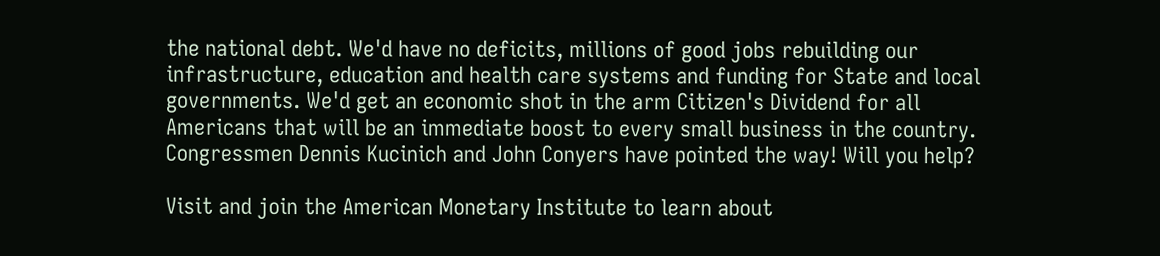the national debt. We'd have no deficits, millions of good jobs rebuilding our infrastructure, education and health care systems and funding for State and local governments. We'd get an economic shot in the arm Citizen's Dividend for all Americans that will be an immediate boost to every small business in the country. Congressmen Dennis Kucinich and John Conyers have pointed the way! Will you help?

Visit and join the American Monetary Institute to learn about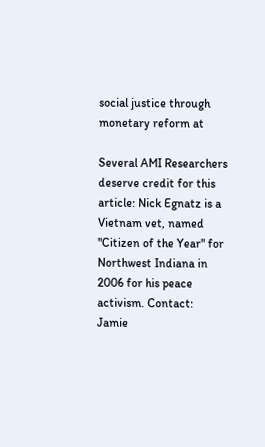social justice through monetary reform at

Several AMI Researchers deserve credit for this article: Nick Egnatz is a Vietnam vet, named "Citizen of the Year" for Northwest Indiana in 2006 for his peace activism. Contact: Jamie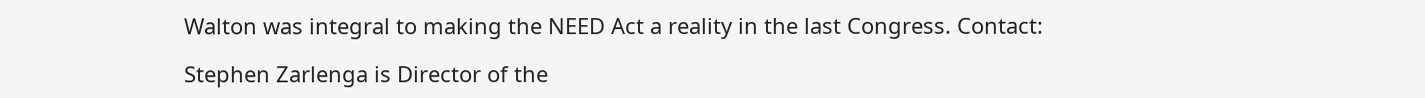Walton was integral to making the NEED Act a reality in the last Congress. Contact:

Stephen Zarlenga is Director of the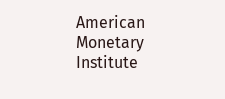American Monetary Institute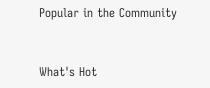Popular in the Community


What's Hot